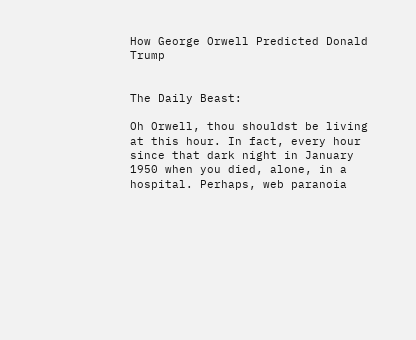How George Orwell Predicted Donald Trump


The Daily Beast:

Oh Orwell, thou shouldst be living at this hour. In fact, every hour since that dark night in January 1950 when you died, alone, in a hospital. Perhaps, web paranoia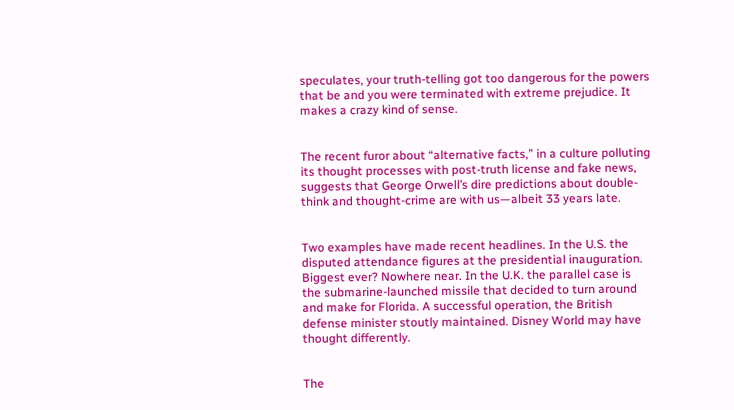speculates, your truth-telling got too dangerous for the powers that be and you were terminated with extreme prejudice. It makes a crazy kind of sense.


The recent furor about “alternative facts,” in a culture polluting its thought processes with post-truth license and fake news, suggests that George Orwell’s dire predictions about double-think and thought-crime are with us—albeit 33 years late.


Two examples have made recent headlines. In the U.S. the disputed attendance figures at the presidential inauguration. Biggest ever? Nowhere near. In the U.K. the parallel case is the submarine-launched missile that decided to turn around and make for Florida. A successful operation, the British defense minister stoutly maintained. Disney World may have thought differently.


The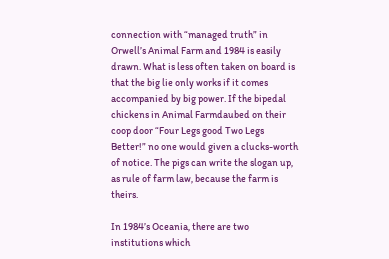connection with “managed truth” in Orwell’s Animal Farm and 1984 is easily drawn. What is less often taken on board is that the big lie only works if it comes accompanied by big power. If the bipedal chickens in Animal Farmdaubed on their coop door “Four Legs good Two Legs Better!” no one would given a clucks-worth of notice. The pigs can write the slogan up, as rule of farm law, because the farm is theirs.

In 1984’s Oceania, there are two institutions which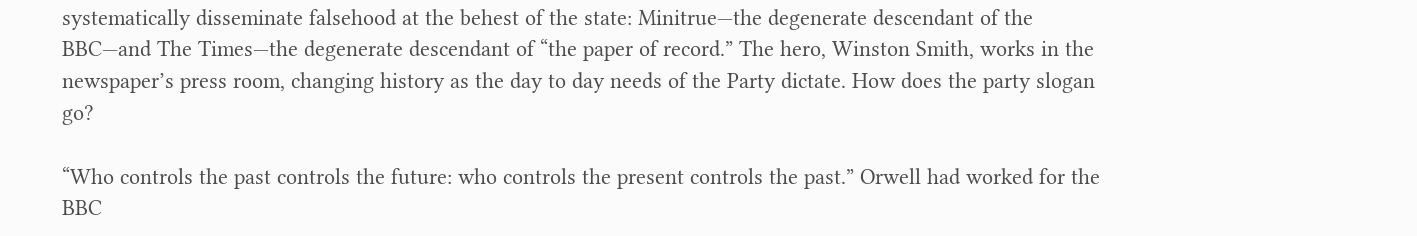systematically disseminate falsehood at the behest of the state: Minitrue—the degenerate descendant of the BBC—and The Times—the degenerate descendant of “the paper of record.” The hero, Winston Smith, works in the newspaper’s press room, changing history as the day to day needs of the Party dictate. How does the party slogan go?

“Who controls the past controls the future: who controls the present controls the past.” Orwell had worked for the BBC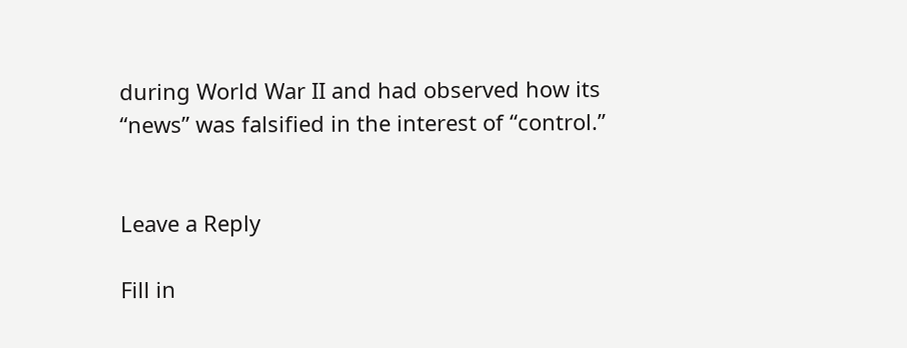during World War II and had observed how its “news” was falsified in the interest of “control.”


Leave a Reply

Fill in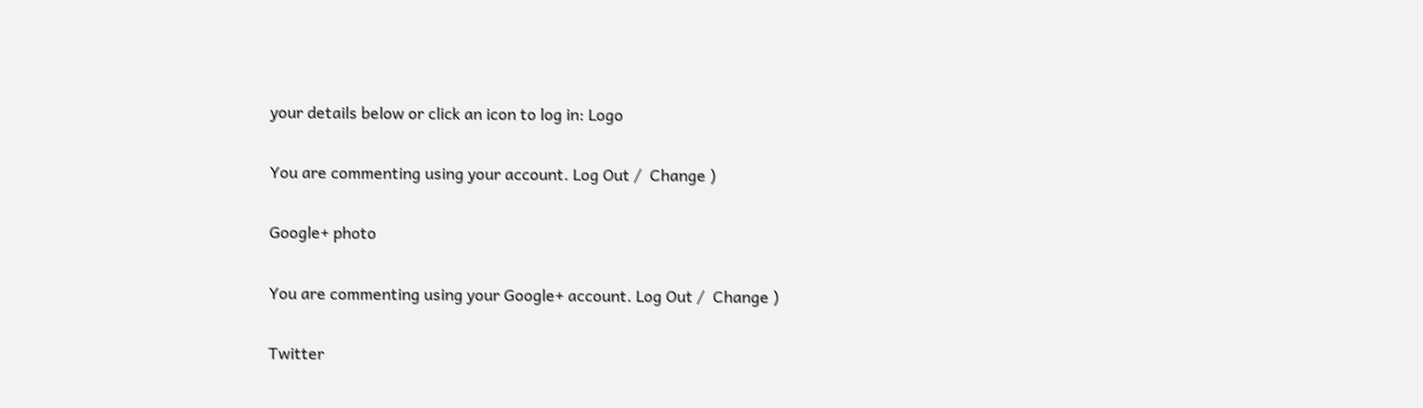your details below or click an icon to log in: Logo

You are commenting using your account. Log Out /  Change )

Google+ photo

You are commenting using your Google+ account. Log Out /  Change )

Twitter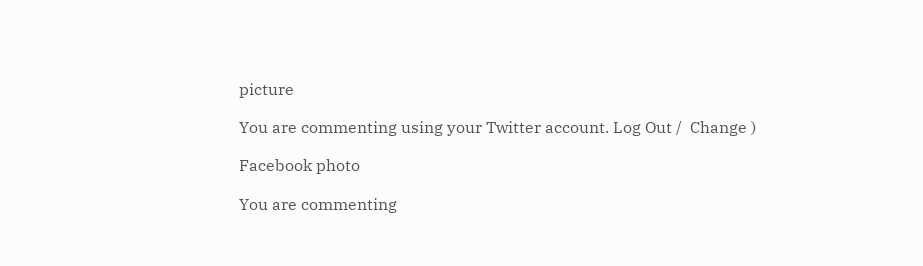picture

You are commenting using your Twitter account. Log Out /  Change )

Facebook photo

You are commenting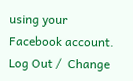using your Facebook account. Log Out /  Change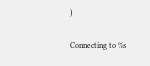)


Connecting to %s